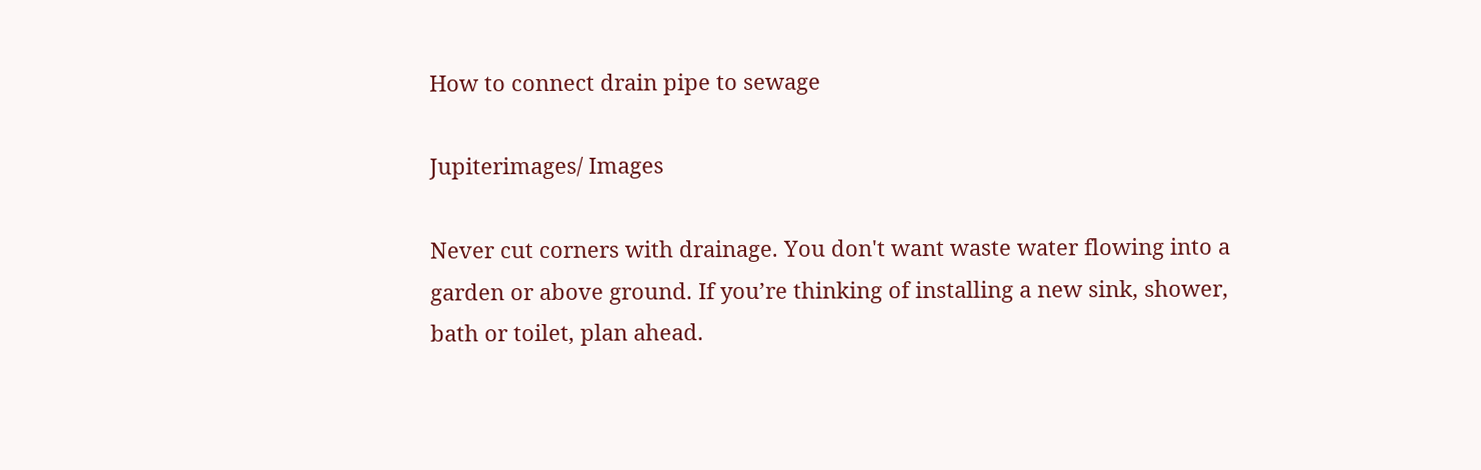How to connect drain pipe to sewage

Jupiterimages/ Images

Never cut corners with drainage. You don't want waste water flowing into a garden or above ground. If you’re thinking of installing a new sink, shower, bath or toilet, plan ahead.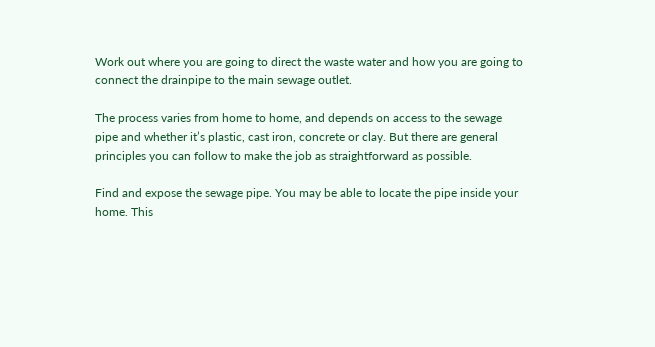Work out where you are going to direct the waste water and how you are going to connect the drainpipe to the main sewage outlet.

The process varies from home to home, and depends on access to the sewage pipe and whether it’s plastic, cast iron, concrete or clay. But there are general principles you can follow to make the job as straightforward as possible.

Find and expose the sewage pipe. You may be able to locate the pipe inside your home. This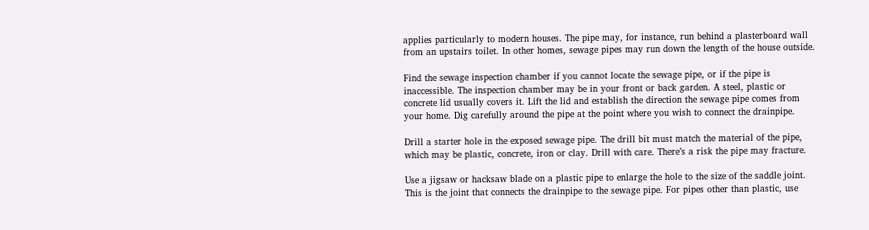applies particularly to modern houses. The pipe may, for instance, run behind a plasterboard wall from an upstairs toilet. In other homes, sewage pipes may run down the length of the house outside.

Find the sewage inspection chamber if you cannot locate the sewage pipe, or if the pipe is inaccessible. The inspection chamber may be in your front or back garden. A steel, plastic or concrete lid usually covers it. Lift the lid and establish the direction the sewage pipe comes from your home. Dig carefully around the pipe at the point where you wish to connect the drainpipe.

Drill a starter hole in the exposed sewage pipe. The drill bit must match the material of the pipe, which may be plastic, concrete, iron or clay. Drill with care. There’s a risk the pipe may fracture.

Use a jigsaw or hacksaw blade on a plastic pipe to enlarge the hole to the size of the saddle joint. This is the joint that connects the drainpipe to the sewage pipe. For pipes other than plastic, use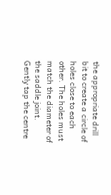the appropriate drill bit to create a circle of holes close to each other. The holes must match the diameter of the saddle joint. Gently tap the centre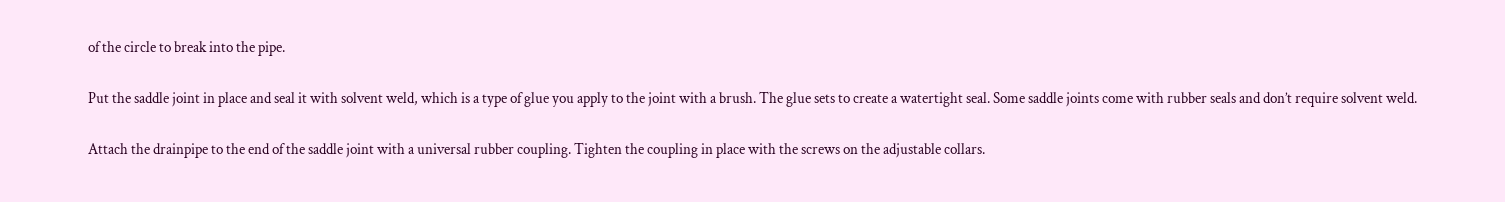of the circle to break into the pipe.

Put the saddle joint in place and seal it with solvent weld, which is a type of glue you apply to the joint with a brush. The glue sets to create a watertight seal. Some saddle joints come with rubber seals and don’t require solvent weld.

Attach the drainpipe to the end of the saddle joint with a universal rubber coupling. Tighten the coupling in place with the screws on the adjustable collars.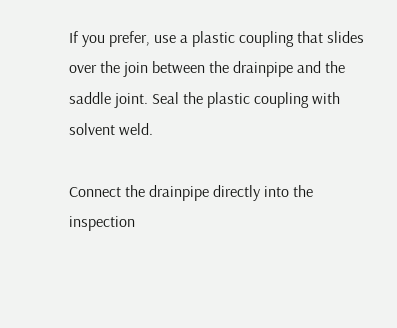If you prefer, use a plastic coupling that slides over the join between the drainpipe and the saddle joint. Seal the plastic coupling with solvent weld.

Connect the drainpipe directly into the inspection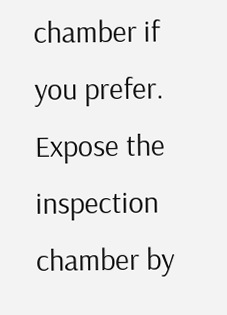chamber if you prefer. Expose the inspection chamber by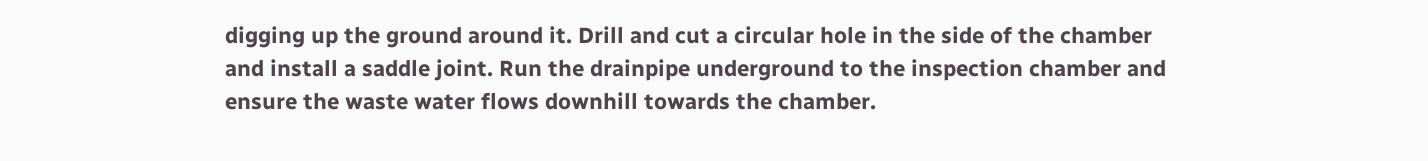digging up the ground around it. Drill and cut a circular hole in the side of the chamber and install a saddle joint. Run the drainpipe underground to the inspection chamber and ensure the waste water flows downhill towards the chamber.